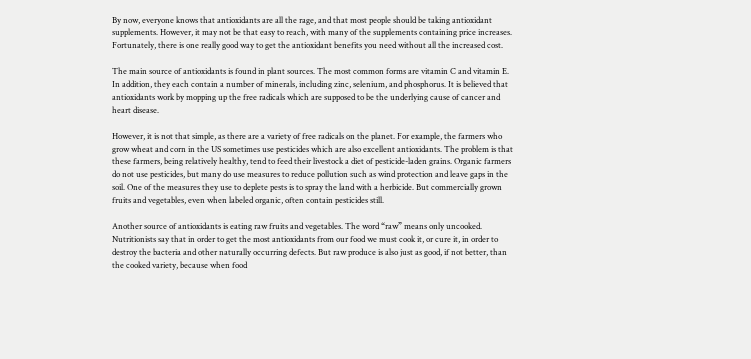By now, everyone knows that antioxidants are all the rage, and that most people should be taking antioxidant supplements. However, it may not be that easy to reach, with many of the supplements containing price increases. Fortunately, there is one really good way to get the antioxidant benefits you need without all the increased cost.

The main source of antioxidants is found in plant sources. The most common forms are vitamin C and vitamin E. In addition, they each contain a number of minerals, including zinc, selenium, and phosphorus. It is believed that antioxidants work by mopping up the free radicals which are supposed to be the underlying cause of cancer and heart disease.

However, it is not that simple, as there are a variety of free radicals on the planet. For example, the farmers who grow wheat and corn in the US sometimes use pesticides which are also excellent antioxidants. The problem is that these farmers, being relatively healthy, tend to feed their livestock a diet of pesticide-laden grains. Organic farmers do not use pesticides, but many do use measures to reduce pollution such as wind protection and leave gaps in the soil. One of the measures they use to deplete pests is to spray the land with a herbicide. But commercially grown fruits and vegetables, even when labeled organic, often contain pesticides still.

Another source of antioxidants is eating raw fruits and vegetables. The word “raw” means only uncooked. Nutritionists say that in order to get the most antioxidants from our food we must cook it, or cure it, in order to destroy the bacteria and other naturally occurring defects. But raw produce is also just as good, if not better, than the cooked variety, because when food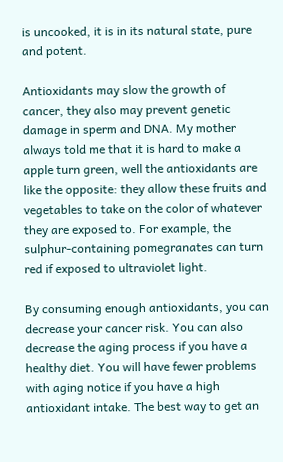is uncooked, it is in its natural state, pure and potent.

Antioxidants may slow the growth of cancer, they also may prevent genetic damage in sperm and DNA. My mother always told me that it is hard to make a apple turn green, well the antioxidants are like the opposite: they allow these fruits and vegetables to take on the color of whatever they are exposed to. For example, the sulphur-containing pomegranates can turn red if exposed to ultraviolet light.

By consuming enough antioxidants, you can decrease your cancer risk. You can also decrease the aging process if you have a healthy diet. You will have fewer problems with aging notice if you have a high antioxidant intake. The best way to get an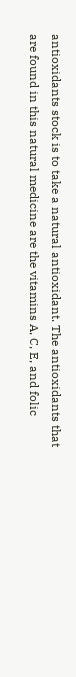antioxidants stock is to take a natural antioxidant. The antioxidants that are found in this natural medicine are the vitamins A, C, E, and folic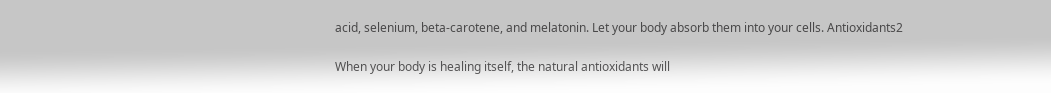acid, selenium, beta-carotene, and melatonin. Let your body absorb them into your cells. Antioxidants2

When your body is healing itself, the natural antioxidants will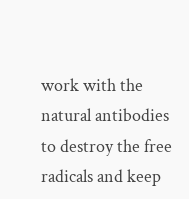work with the natural antibodies to destroy the free radicals and keep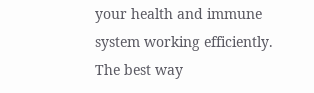your health and immune system working efficiently. The best way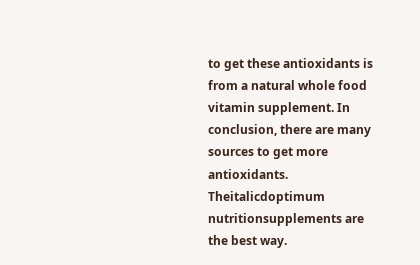to get these antioxidants is from a natural whole food vitamin supplement. In conclusion, there are many sources to get more antioxidants. Theitalicdoptimum nutritionsupplements are the best way.